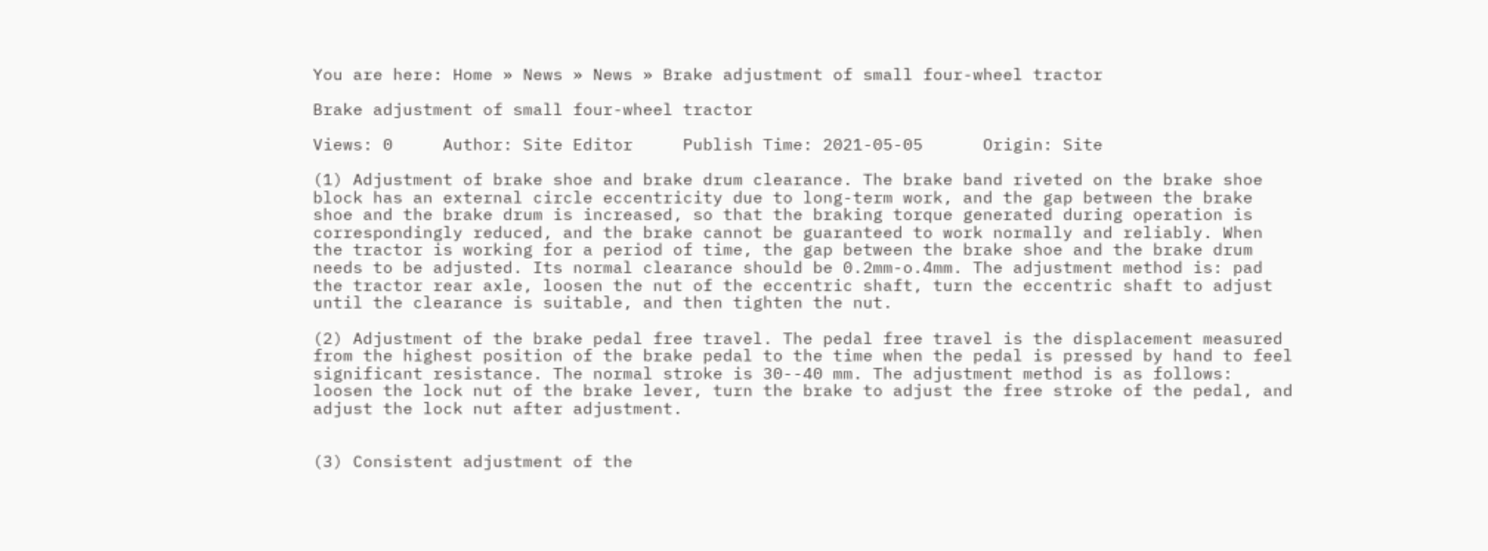You are here: Home » News » News » Brake adjustment of small four-wheel tractor

Brake adjustment of small four-wheel tractor

Views: 0     Author: Site Editor     Publish Time: 2021-05-05      Origin: Site

(1) Adjustment of brake shoe and brake drum clearance. The brake band riveted on the brake shoe block has an external circle eccentricity due to long-term work, and the gap between the brake shoe and the brake drum is increased, so that the braking torque generated during operation is correspondingly reduced, and the brake cannot be guaranteed to work normally and reliably. When the tractor is working for a period of time, the gap between the brake shoe and the brake drum needs to be adjusted. Its normal clearance should be 0.2mm-o.4mm. The adjustment method is: pad the tractor rear axle, loosen the nut of the eccentric shaft, turn the eccentric shaft to adjust until the clearance is suitable, and then tighten the nut.

(2) Adjustment of the brake pedal free travel. The pedal free travel is the displacement measured from the highest position of the brake pedal to the time when the pedal is pressed by hand to feel significant resistance. The normal stroke is 30--40 mm. The adjustment method is as follows: loosen the lock nut of the brake lever, turn the brake to adjust the free stroke of the pedal, and adjust the lock nut after adjustment.


(3) Consistent adjustment of the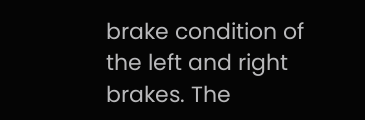brake condition of the left and right brakes. The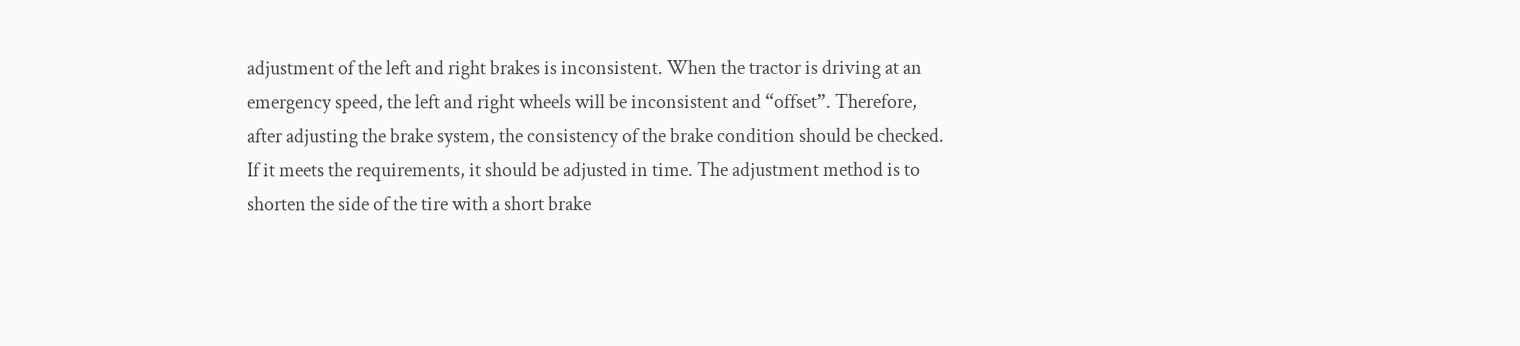adjustment of the left and right brakes is inconsistent. When the tractor is driving at an emergency speed, the left and right wheels will be inconsistent and “offset”. Therefore, after adjusting the brake system, the consistency of the brake condition should be checked. If it meets the requirements, it should be adjusted in time. The adjustment method is to shorten the side of the tire with a short brake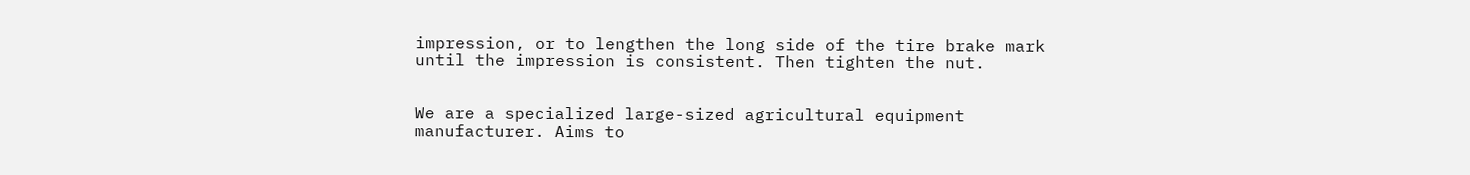impression, or to lengthen the long side of the tire brake mark until the impression is consistent. Then tighten the nut.


We are a specialized large-sized agricultural equipment manufacturer. Aims to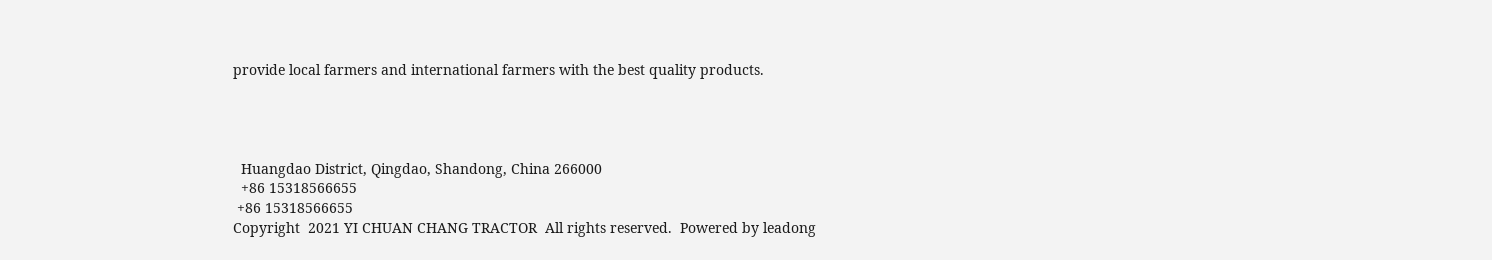provide local farmers and international farmers with the best quality products.




  Huangdao District, Qingdao, Shandong, China 266000
  +86 15318566655
 +86 15318566655
Copyright  2021 YI CHUAN CHANG TRACTOR  All rights reserved.  Powered by leadong